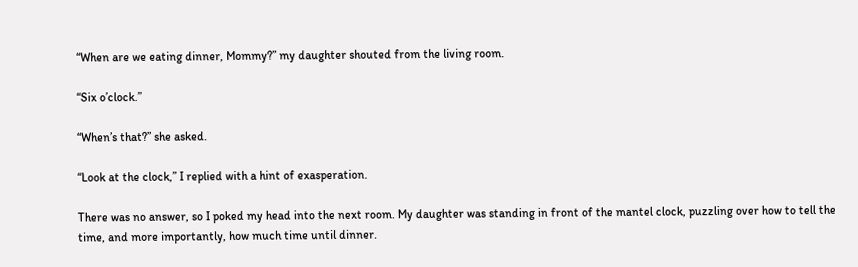“When are we eating dinner, Mommy?” my daughter shouted from the living room.

“Six o’clock.”

“When’s that?” she asked.

“Look at the clock,” I replied with a hint of exasperation.

There was no answer, so I poked my head into the next room. My daughter was standing in front of the mantel clock, puzzling over how to tell the time, and more importantly, how much time until dinner.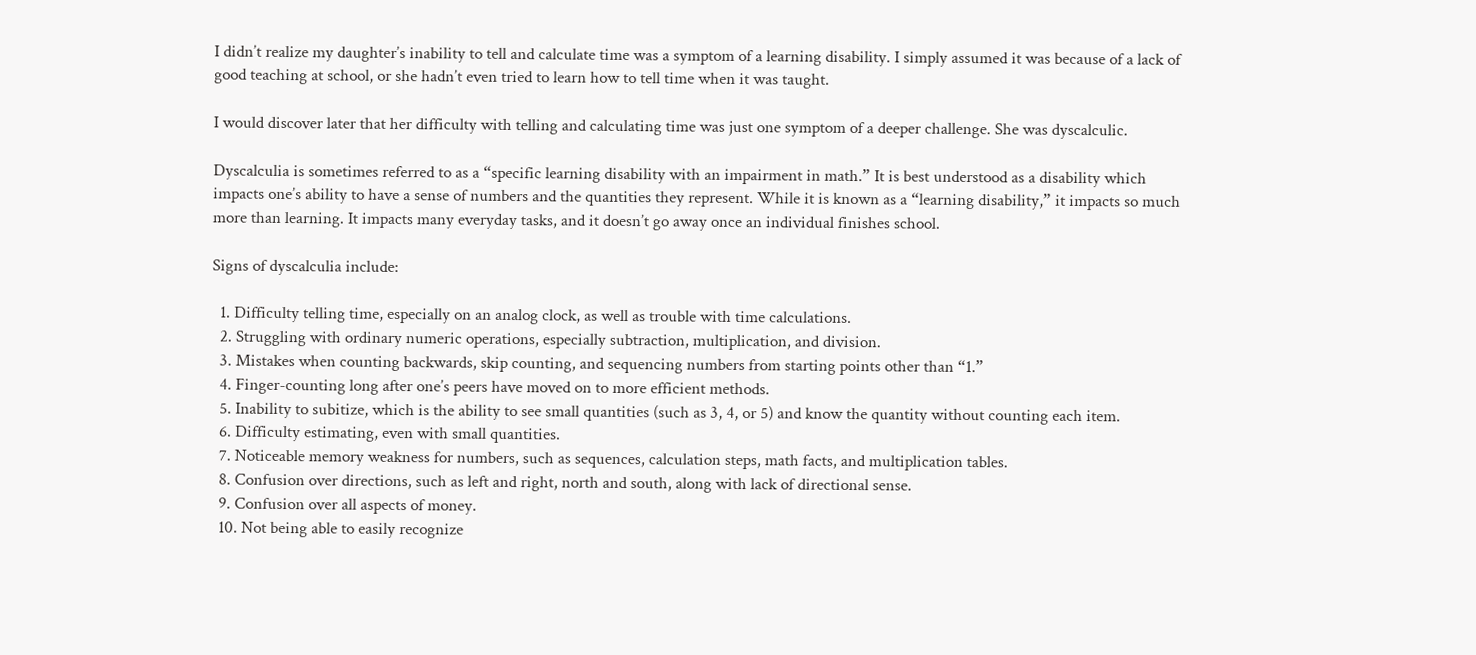I didn’t realize my daughter’s inability to tell and calculate time was a symptom of a learning disability. I simply assumed it was because of a lack of good teaching at school, or she hadn’t even tried to learn how to tell time when it was taught.

I would discover later that her difficulty with telling and calculating time was just one symptom of a deeper challenge. She was dyscalculic.

Dyscalculia is sometimes referred to as a “specific learning disability with an impairment in math.” It is best understood as a disability which impacts one’s ability to have a sense of numbers and the quantities they represent. While it is known as a “learning disability,” it impacts so much more than learning. It impacts many everyday tasks, and it doesn’t go away once an individual finishes school.

Signs of dyscalculia include:

  1. Difficulty telling time, especially on an analog clock, as well as trouble with time calculations.
  2. Struggling with ordinary numeric operations, especially subtraction, multiplication, and division.
  3. Mistakes when counting backwards, skip counting, and sequencing numbers from starting points other than “1.”
  4. Finger-counting long after one’s peers have moved on to more efficient methods.
  5. Inability to subitize, which is the ability to see small quantities (such as 3, 4, or 5) and know the quantity without counting each item.
  6. Difficulty estimating, even with small quantities.
  7. Noticeable memory weakness for numbers, such as sequences, calculation steps, math facts, and multiplication tables.
  8. Confusion over directions, such as left and right, north and south, along with lack of directional sense.
  9. Confusion over all aspects of money.
  10. Not being able to easily recognize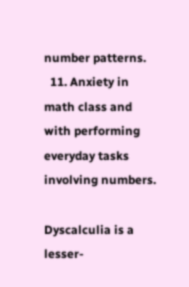number patterns.
  11. Anxiety in math class and with performing everyday tasks involving numbers.

Dyscalculia is a lesser-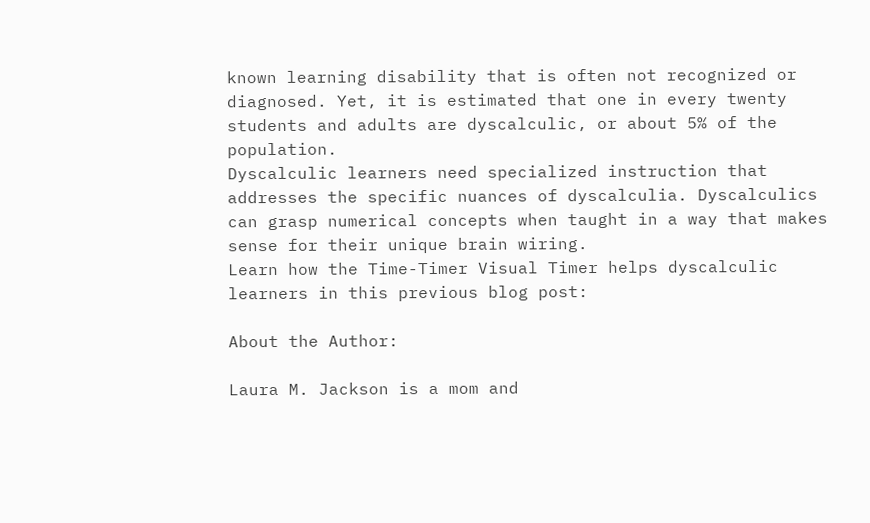known learning disability that is often not recognized or diagnosed. Yet, it is estimated that one in every twenty students and adults are dyscalculic, or about 5% of the population.
Dyscalculic learners need specialized instruction that addresses the specific nuances of dyscalculia. Dyscalculics can grasp numerical concepts when taught in a way that makes sense for their unique brain wiring.
Learn how the Time-Timer Visual Timer helps dyscalculic learners in this previous blog post:

About the Author:

Laura M. Jackson is a mom and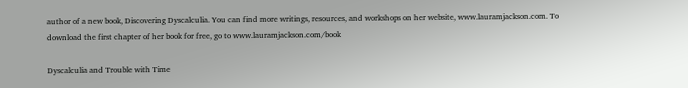author of a new book, Discovering Dyscalculia. You can find more writings, resources, and workshops on her website, www.lauramjackson.com. To download the first chapter of her book for free, go to www.lauramjackson.com/book

Dyscalculia and Trouble with Time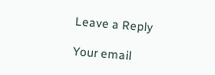Leave a Reply

Your email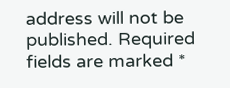address will not be published. Required fields are marked *